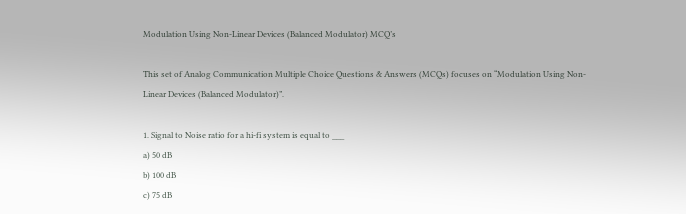Modulation Using Non-Linear Devices (Balanced Modulator) MCQ’s

This set of Analog Communication Multiple Choice Questions & Answers (MCQs) focuses on “Modulation Using Non-Linear Devices (Balanced Modulator)”.

1. Signal to Noise ratio for a hi-fi system is equal to ___
a) 50 dB
b) 100 dB
c) 75 dB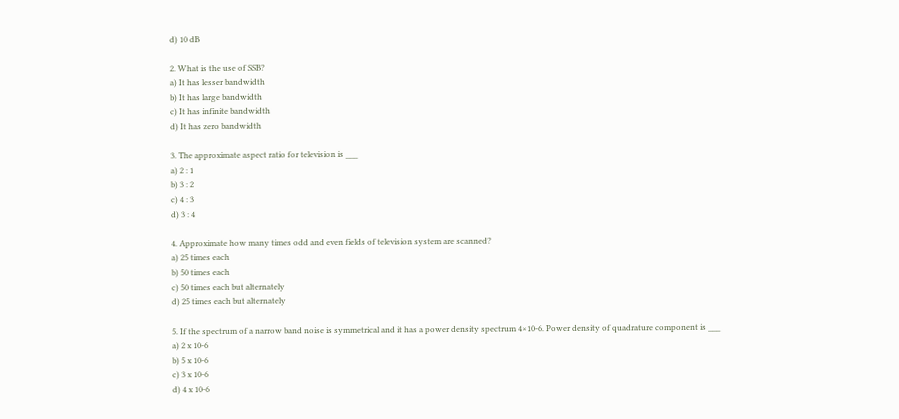d) 10 dB

2. What is the use of SSB?
a) It has lesser bandwidth
b) It has large bandwidth
c) It has infinite bandwidth
d) It has zero bandwidth

3. The approximate aspect ratio for television is ___
a) 2 : 1
b) 3 : 2
c) 4 : 3
d) 3 : 4

4. Approximate how many times odd and even fields of television system are scanned?
a) 25 times each
b) 50 times each
c) 50 times each but alternately
d) 25 times each but alternately

5. If the spectrum of a narrow band noise is symmetrical and it has a power density spectrum 4×10-6. Power density of quadrature component is ___
a) 2 x 10-6
b) 5 x 10-6
c) 3 x 10-6
d) 4 x 10-6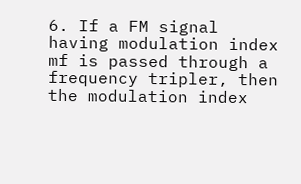6. If a FM signal having modulation index mf is passed through a frequency tripler, then the modulation index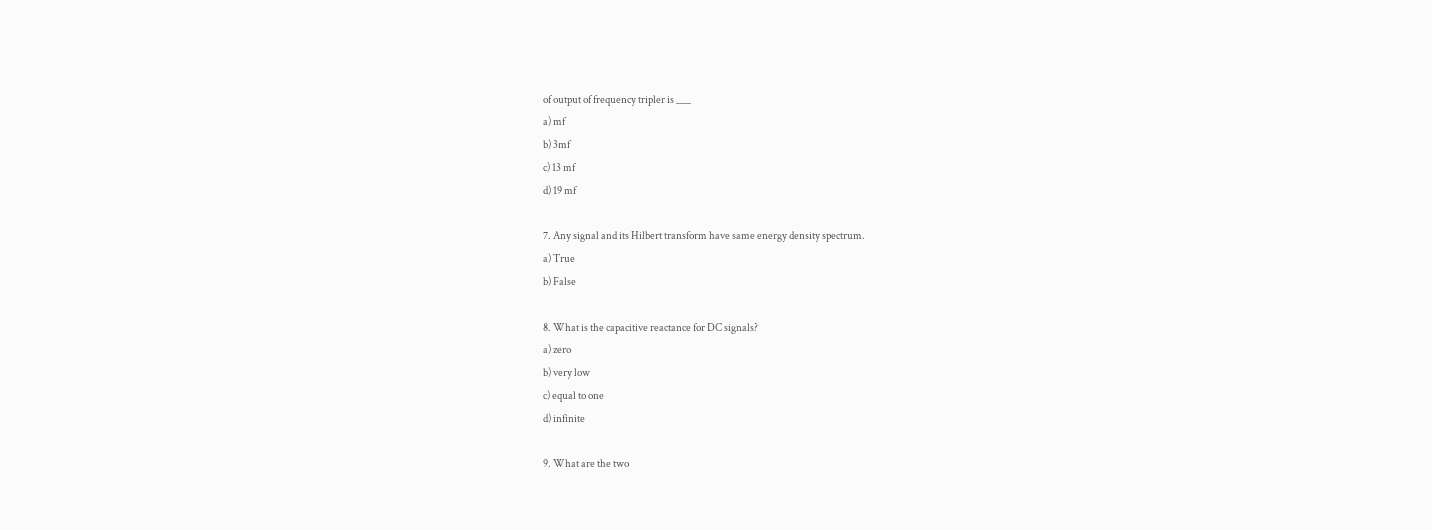of output of frequency tripler is ___
a) mf
b) 3mf
c) 13 mf
d) 19 mf

7. Any signal and its Hilbert transform have same energy density spectrum.
a) True
b) False

8. What is the capacitive reactance for DC signals?
a) zero
b) very low
c) equal to one
d) infinite

9. What are the two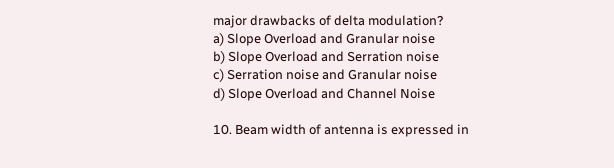major drawbacks of delta modulation?
a) Slope Overload and Granular noise
b) Slope Overload and Serration noise
c) Serration noise and Granular noise
d) Slope Overload and Channel Noise

10. Beam width of antenna is expressed in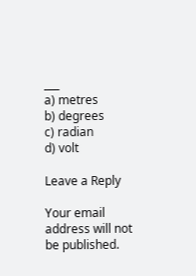___
a) metres
b) degrees
c) radian
d) volt

Leave a Reply

Your email address will not be published.